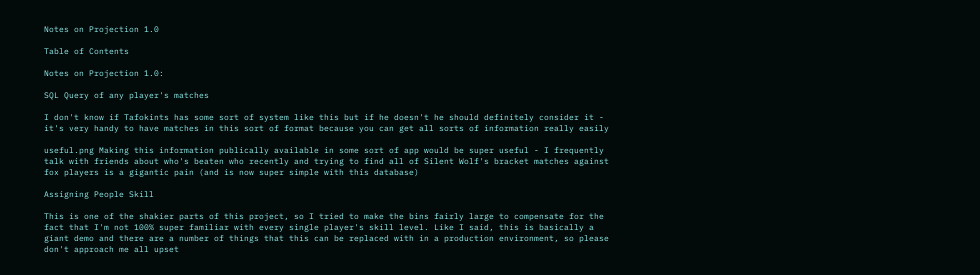Notes on Projection 1.0

Table of Contents

Notes on Projection 1.0:

SQL Query of any player's matches

I don't know if Tafokints has some sort of system like this but if he doesn't he should definitely consider it - it's very handy to have matches in this sort of format because you can get all sorts of information really easily

useful.png Making this information publically available in some sort of app would be super useful - I frequently talk with friends about who's beaten who recently and trying to find all of Silent Wolf's bracket matches against fox players is a gigantic pain (and is now super simple with this database)

Assigning People Skill

This is one of the shakier parts of this project, so I tried to make the bins fairly large to compensate for the fact that I'm not 100% super familiar with every single player's skill level. Like I said, this is basically a giant demo and there are a number of things that this can be replaced with in a production environment, so please don't approach me all upset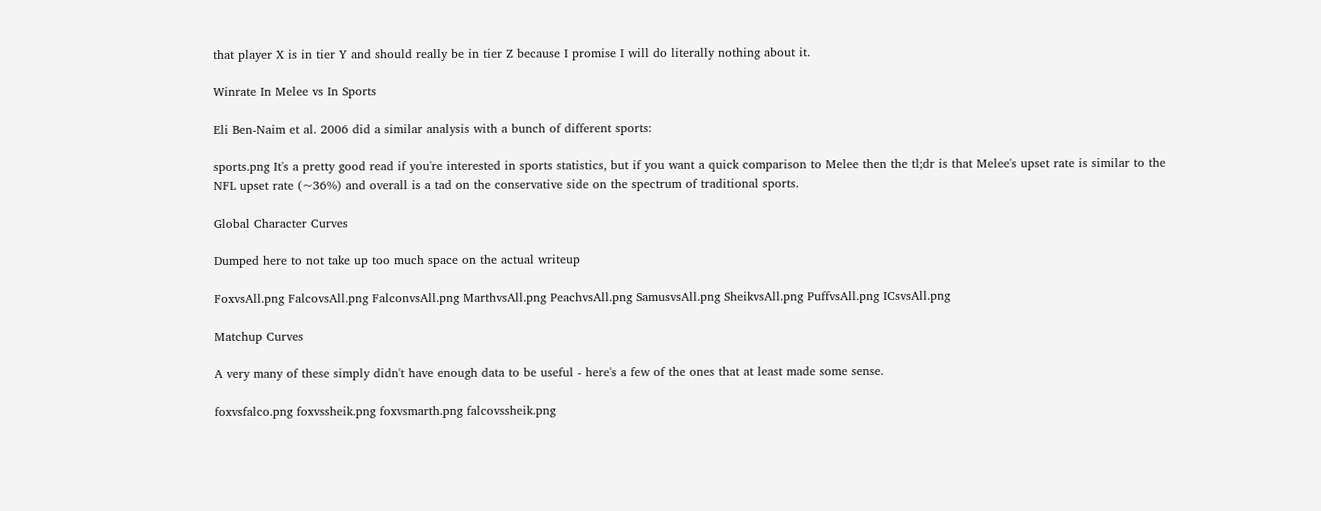that player X is in tier Y and should really be in tier Z because I promise I will do literally nothing about it.

Winrate In Melee vs In Sports

Eli Ben-Naim et al. 2006 did a similar analysis with a bunch of different sports:

sports.png It's a pretty good read if you're interested in sports statistics, but if you want a quick comparison to Melee then the tl;dr is that Melee's upset rate is similar to the NFL upset rate (~36%) and overall is a tad on the conservative side on the spectrum of traditional sports.

Global Character Curves

Dumped here to not take up too much space on the actual writeup

FoxvsAll.png FalcovsAll.png FalconvsAll.png MarthvsAll.png PeachvsAll.png SamusvsAll.png SheikvsAll.png PuffvsAll.png ICsvsAll.png

Matchup Curves

A very many of these simply didn't have enough data to be useful - here's a few of the ones that at least made some sense.

foxvsfalco.png foxvssheik.png foxvsmarth.png falcovssheik.png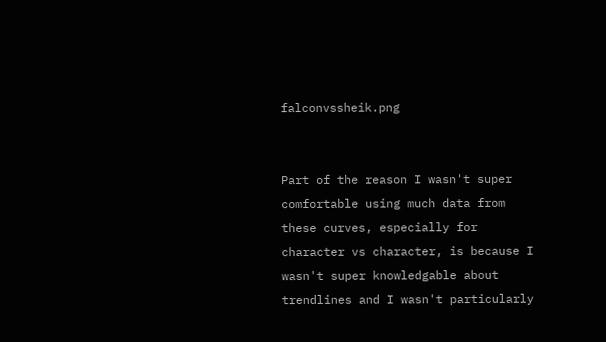falconvssheik.png


Part of the reason I wasn't super comfortable using much data from these curves, especially for character vs character, is because I wasn't super knowledgable about trendlines and I wasn't particularly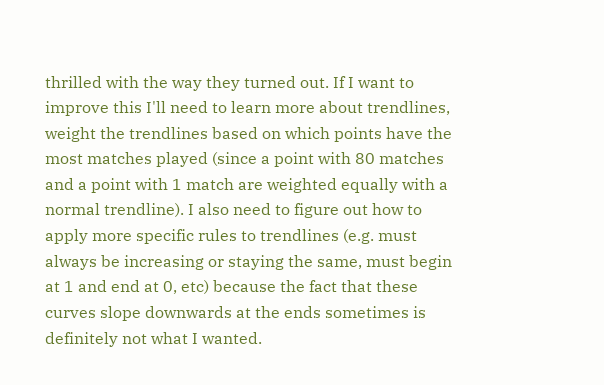thrilled with the way they turned out. If I want to improve this I'll need to learn more about trendlines, weight the trendlines based on which points have the most matches played (since a point with 80 matches and a point with 1 match are weighted equally with a normal trendline). I also need to figure out how to apply more specific rules to trendlines (e.g. must always be increasing or staying the same, must begin at 1 and end at 0, etc) because the fact that these curves slope downwards at the ends sometimes is definitely not what I wanted.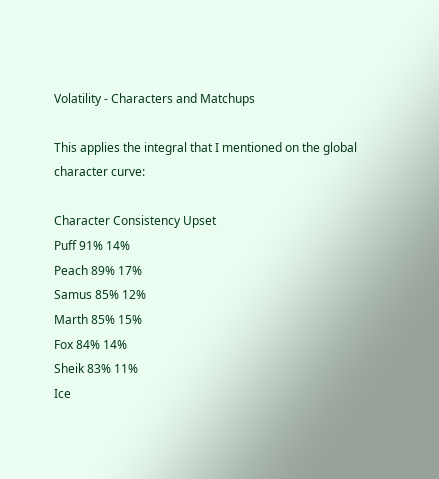Volatility - Characters and Matchups

This applies the integral that I mentioned on the global character curve:

Character Consistency Upset
Puff 91% 14%
Peach 89% 17%
Samus 85% 12%
Marth 85% 15%
Fox 84% 14%
Sheik 83% 11%
Ice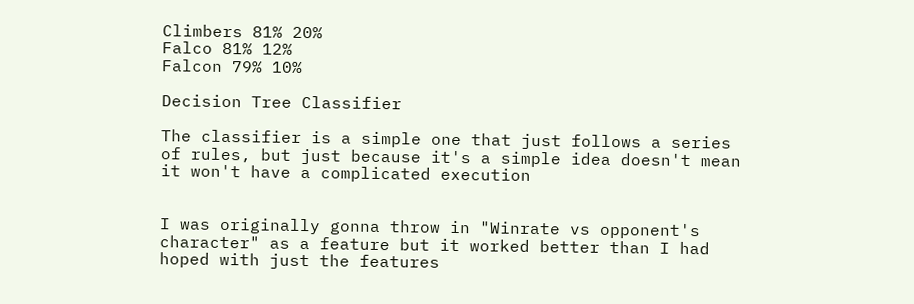Climbers 81% 20%
Falco 81% 12%
Falcon 79% 10%

Decision Tree Classifier

The classifier is a simple one that just follows a series of rules, but just because it's a simple idea doesn't mean it won't have a complicated execution


I was originally gonna throw in "Winrate vs opponent's character" as a feature but it worked better than I had hoped with just the features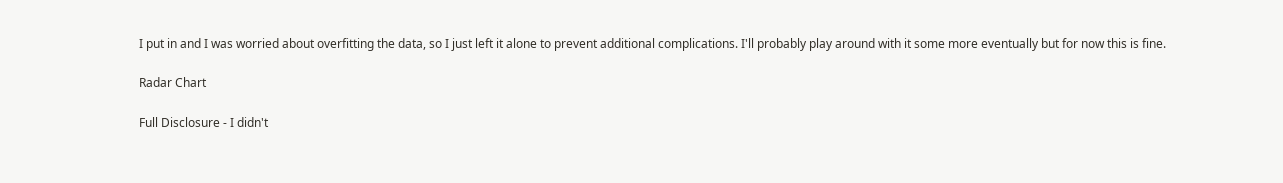I put in and I was worried about overfitting the data, so I just left it alone to prevent additional complications. I'll probably play around with it some more eventually but for now this is fine.

Radar Chart

Full Disclosure - I didn't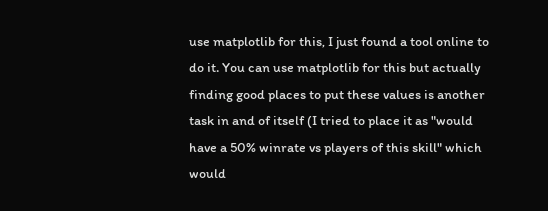use matplotlib for this, I just found a tool online to do it. You can use matplotlib for this but actually finding good places to put these values is another task in and of itself (I tried to place it as "would have a 50% winrate vs players of this skill" which would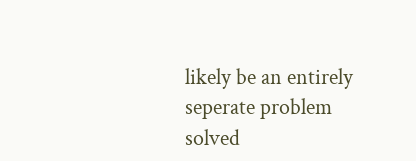likely be an entirely seperate problem solved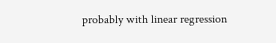probably with linear regression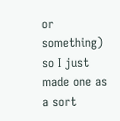or something) so I just made one as a sort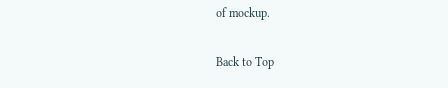of mockup.

Back to Top